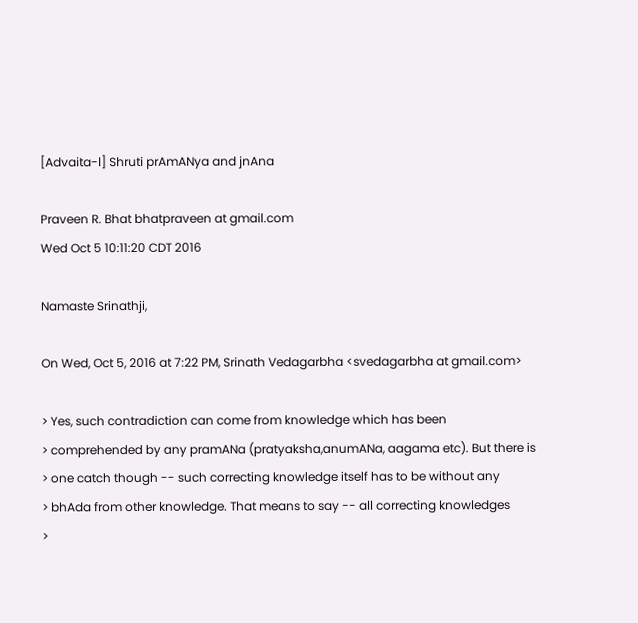[Advaita-l] Shruti prAmANya and jnAna

Praveen R. Bhat bhatpraveen at gmail.com
Wed Oct 5 10:11:20 CDT 2016

Namaste Srinathji,

On Wed, Oct 5, 2016 at 7:22 PM, Srinath Vedagarbha <svedagarbha at gmail.com>

> Yes, such contradiction can come from knowledge which has been
> comprehended by any pramANa (pratyaksha,anumANa, aagama etc). But there is
> one catch though -- such correcting knowledge itself has to be without any
> bhAda from other knowledge. That means to say -- all correcting knowledges
>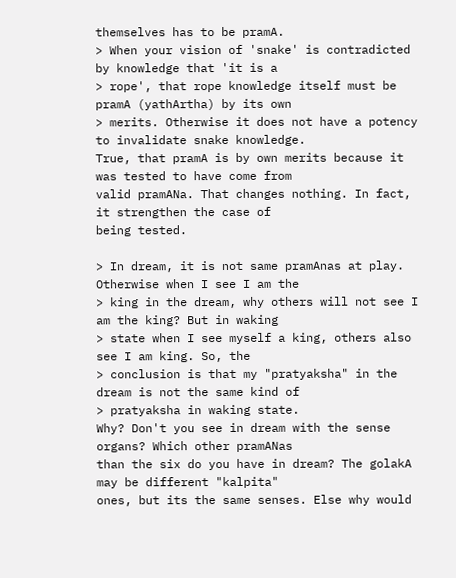themselves has to be pramA.
> When your vision of 'snake' is contradicted by knowledge that 'it is a
> rope', that rope knowledge itself must be pramA (yathArtha) by its own
> merits. Otherwise it does not have a potency to invalidate snake knowledge.
True, that pramA is by own merits because it was tested to have come from
valid pramANa. That changes nothing. In fact, it strengthen the case of
being tested.

> In dream, it is not same pramAnas at play.  Otherwise when I see I am the
> king in the dream, why others will not see I am the king? But in waking
> state when I see myself a king, others also see I am king. So, the
> conclusion is that my "pratyaksha" in the dream is not the same kind of
> pratyaksha in waking state.
Why? Don't you see in dream with the sense organs? Which other pramANas
than the six do you have in dream? The golakA may be different "kalpita"
ones, but its the same senses. Else why would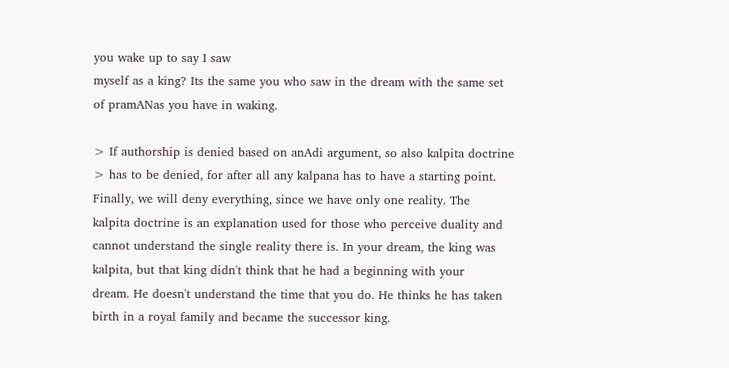you wake up to say I saw
myself as a king? Its the same you who saw in the dream with the same set
of pramANas you have in waking.

> If authorship is denied based on anAdi argument, so also kalpita doctrine
> has to be denied, for after all any kalpana has to have a starting point.
Finally, we will deny everything, since we have only one reality. The
kalpita doctrine is an explanation used for those who perceive duality and
cannot understand the single reality there is. In your dream, the king was
kalpita, but that king didn't think that he had a beginning with your
dream. He doesn't understand the time that you do. He thinks he has taken
birth in a royal family and became the successor king.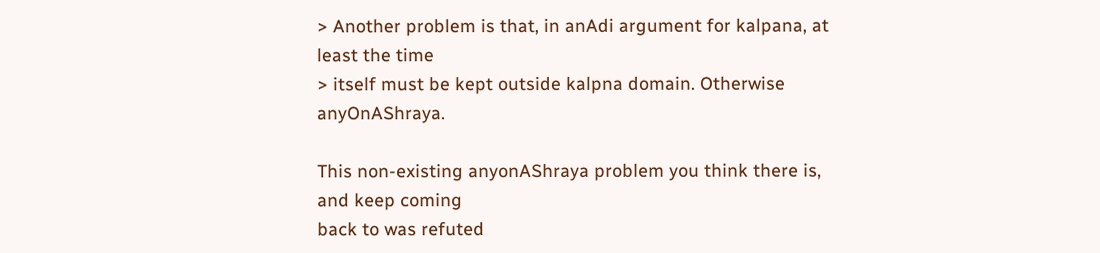> Another problem is that, in anAdi argument for kalpana, at least the time
> itself must be kept outside kalpna domain. Otherwise anyOnAShraya.

This non-existing anyonAShraya problem you think there is, and keep coming
back to was refuted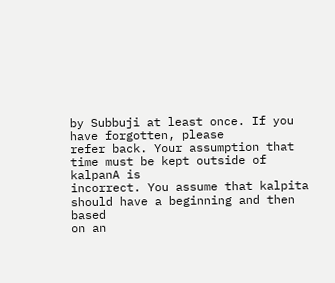by Subbuji at least once. If you have forgotten, please
refer back. Your assumption that time must be kept outside of kalpanA is
incorrect. You assume that kalpita should have a beginning and then based
on an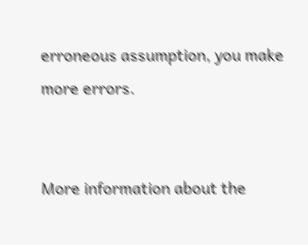erroneous assumption, you make more errors.


More information about the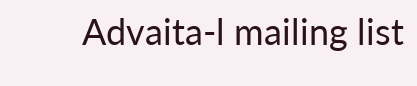Advaita-l mailing list